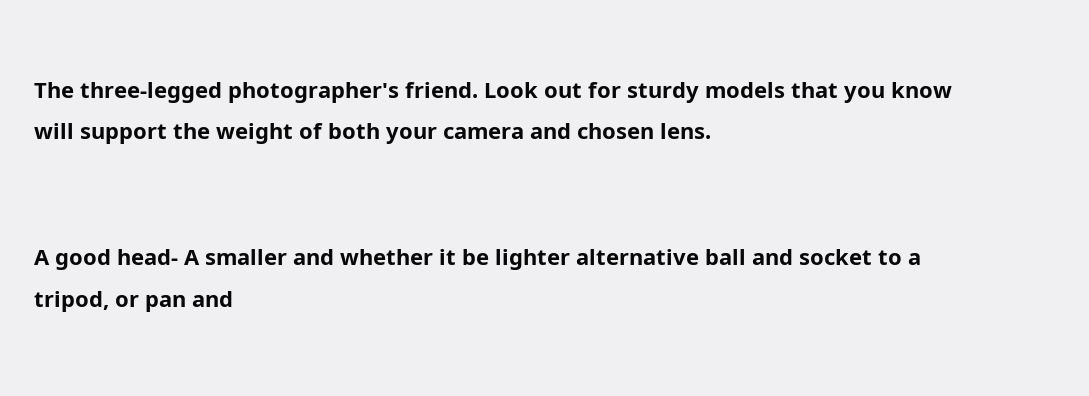The three-legged photographer's friend. Look out for sturdy models that you know will support the weight of both your camera and chosen lens.


A good head- A smaller and whether it be lighter alternative ball and socket to a tripod, or pan and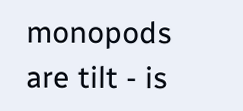monopods are tilt - is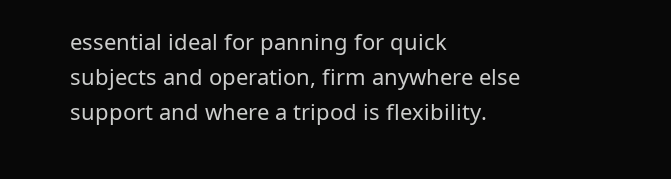essential ideal for panning for quick subjects and operation, firm anywhere else support and where a tripod is flexibility.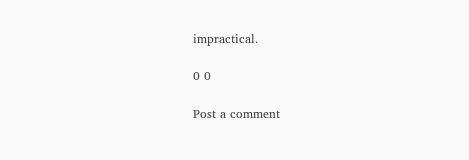impractical.

0 0

Post a comment